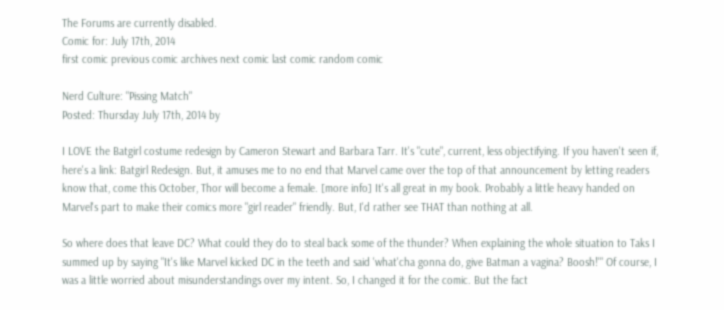The Forums are currently disabled.
Comic for: July 17th, 2014
first comic previous comic archives next comic last comic random comic

Nerd Culture: "Pissing Match"
Posted: Thursday July 17th, 2014 by

I LOVE the Batgirl costume redesign by Cameron Stewart and Barbara Tarr. It's "cute", current, less objectifying. If you haven't seen if, here's a link: Batgirl Redesign. But, it amuses me to no end that Marvel came over the top of that announcement by letting readers know that, come this October, Thor will become a female. [more info] It's all great in my book. Probably a little heavy handed on Marvel's part to make their comics more "girl reader" friendly. But, I'd rather see THAT than nothing at all.

So where does that leave DC? What could they do to steal back some of the thunder? When explaining the whole situation to Taks I summed up by saying "It's like Marvel kicked DC in the teeth and said 'what'cha gonna do, give Batman a vagina? Boosh!'" Of course, I was a little worried about misunderstandings over my intent. So, I changed it for the comic. But the fact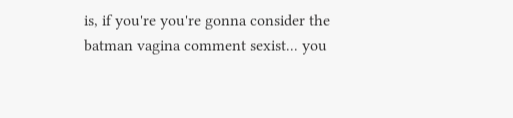is, if you're you're gonna consider the batman vagina comment sexist... you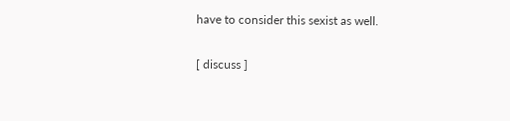have to consider this sexist as well.

[ discuss ]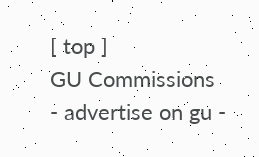[ top ]
GU Commissions
- advertise on gu -